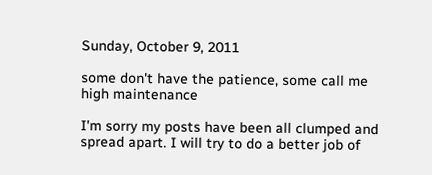Sunday, October 9, 2011

some don't have the patience, some call me high maintenance

I'm sorry my posts have been all clumped and spread apart. I will try to do a better job of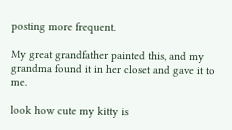posting more frequent.

My great grandfather painted this, and my grandma found it in her closet and gave it to me.

look how cute my kitty is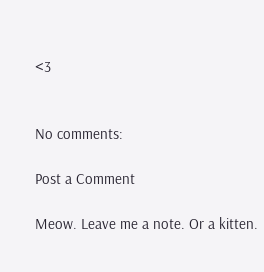<3


No comments:

Post a Comment

Meow. Leave me a note. Or a kitten.